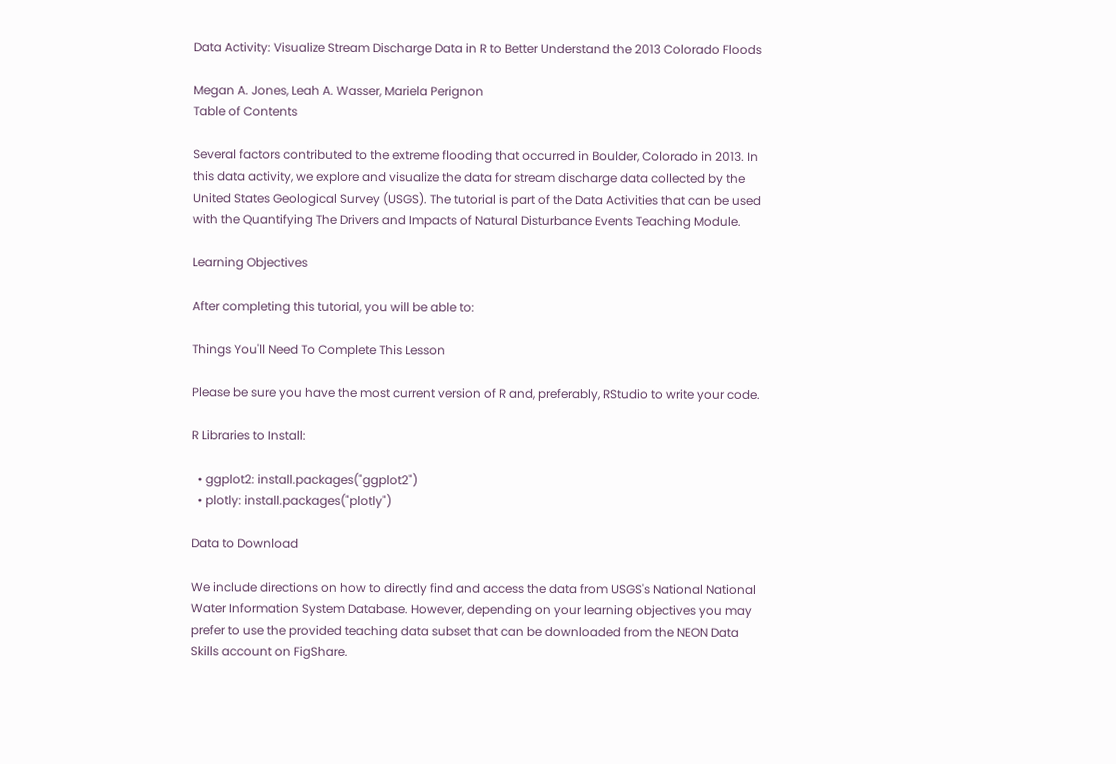Data Activity: Visualize Stream Discharge Data in R to Better Understand the 2013 Colorado Floods

Megan A. Jones, Leah A. Wasser, Mariela Perignon
Table of Contents

Several factors contributed to the extreme flooding that occurred in Boulder, Colorado in 2013. In this data activity, we explore and visualize the data for stream discharge data collected by the United States Geological Survey (USGS). The tutorial is part of the Data Activities that can be used with the Quantifying The Drivers and Impacts of Natural Disturbance Events Teaching Module.

Learning Objectives

After completing this tutorial, you will be able to:

Things You'll Need To Complete This Lesson

Please be sure you have the most current version of R and, preferably, RStudio to write your code.

R Libraries to Install:

  • ggplot2: install.packages("ggplot2")
  • plotly: install.packages("plotly")

Data to Download

We include directions on how to directly find and access the data from USGS's National National Water Information System Database. However, depending on your learning objectives you may prefer to use the provided teaching data subset that can be downloaded from the NEON Data Skills account on FigShare.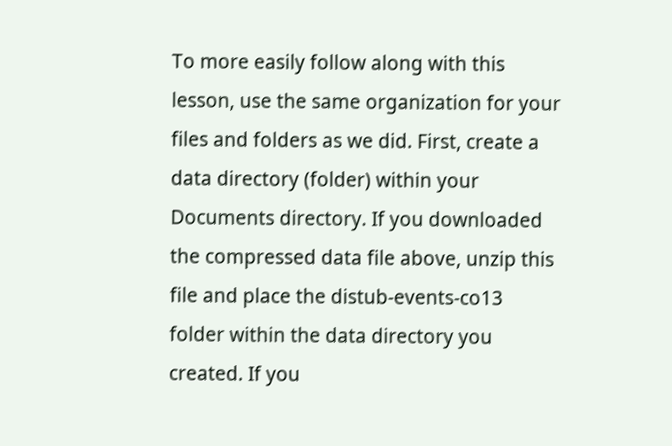To more easily follow along with this lesson, use the same organization for your files and folders as we did. First, create a data directory (folder) within your Documents directory. If you downloaded the compressed data file above, unzip this file and place the distub-events-co13 folder within the data directory you created. If you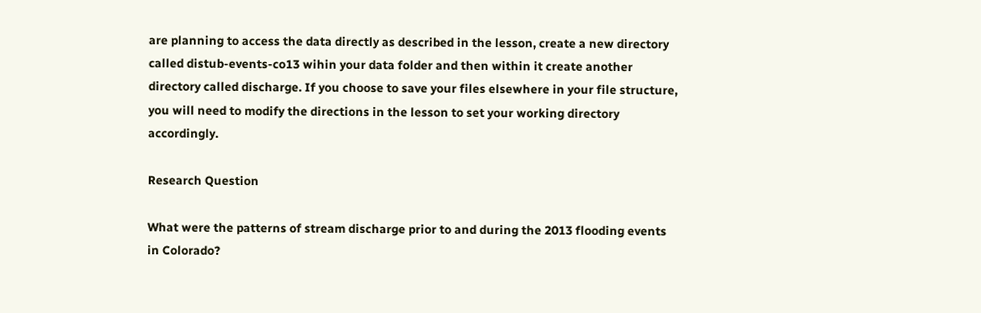are planning to access the data directly as described in the lesson, create a new directory called distub-events-co13 wihin your data folder and then within it create another directory called discharge. If you choose to save your files elsewhere in your file structure, you will need to modify the directions in the lesson to set your working directory accordingly.

Research Question

What were the patterns of stream discharge prior to and during the 2013 flooding events in Colorado?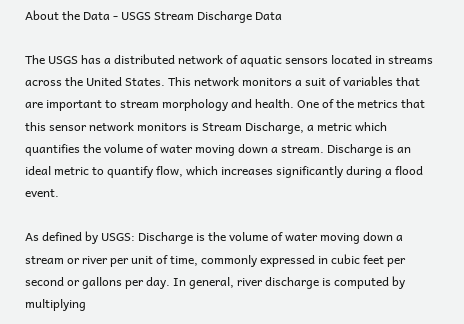About the Data - USGS Stream Discharge Data

The USGS has a distributed network of aquatic sensors located in streams across the United States. This network monitors a suit of variables that are important to stream morphology and health. One of the metrics that this sensor network monitors is Stream Discharge, a metric which quantifies the volume of water moving down a stream. Discharge is an ideal metric to quantify flow, which increases significantly during a flood event.

As defined by USGS: Discharge is the volume of water moving down a stream or river per unit of time, commonly expressed in cubic feet per second or gallons per day. In general, river discharge is computed by multiplying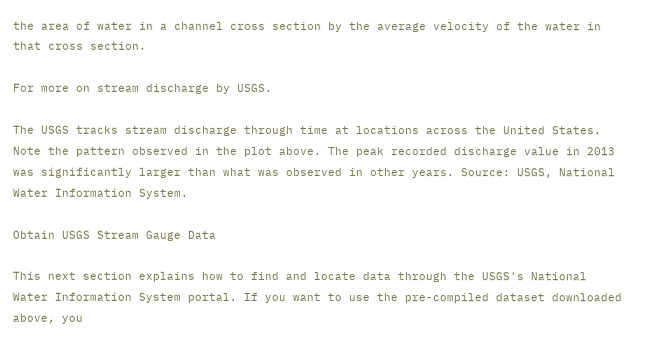the area of water in a channel cross section by the average velocity of the water in that cross section.

For more on stream discharge by USGS.

The USGS tracks stream discharge through time at locations across the United States. Note the pattern observed in the plot above. The peak recorded discharge value in 2013 was significantly larger than what was observed in other years. Source: USGS, National Water Information System.

Obtain USGS Stream Gauge Data

This next section explains how to find and locate data through the USGS's National Water Information System portal. If you want to use the pre-compiled dataset downloaded above, you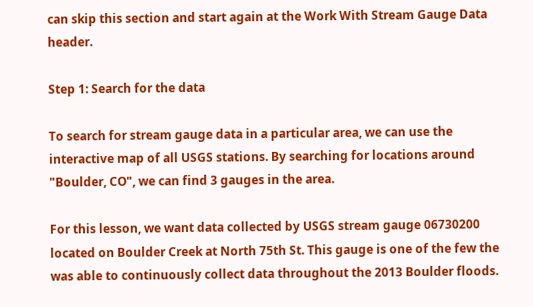can skip this section and start again at the Work With Stream Gauge Data header.

Step 1: Search for the data

To search for stream gauge data in a particular area, we can use the interactive map of all USGS stations. By searching for locations around "Boulder, CO", we can find 3 gauges in the area.

For this lesson, we want data collected by USGS stream gauge 06730200 located on Boulder Creek at North 75th St. This gauge is one of the few the was able to continuously collect data throughout the 2013 Boulder floods.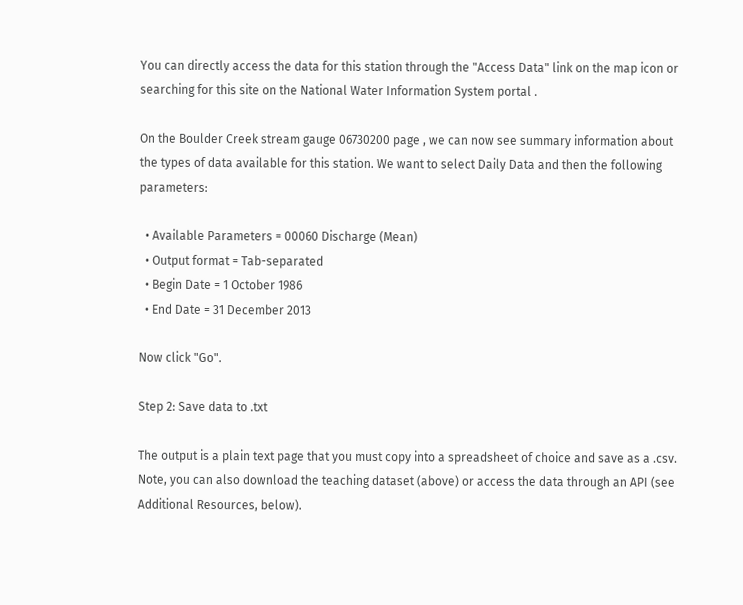You can directly access the data for this station through the "Access Data" link on the map icon or searching for this site on the National Water Information System portal .

On the Boulder Creek stream gauge 06730200 page , we can now see summary information about the types of data available for this station. We want to select Daily Data and then the following parameters:

  • Available Parameters = 00060 Discharge (Mean)
  • Output format = Tab-separated
  • Begin Date = 1 October 1986
  • End Date = 31 December 2013

Now click "Go".

Step 2: Save data to .txt

The output is a plain text page that you must copy into a spreadsheet of choice and save as a .csv. Note, you can also download the teaching dataset (above) or access the data through an API (see Additional Resources, below).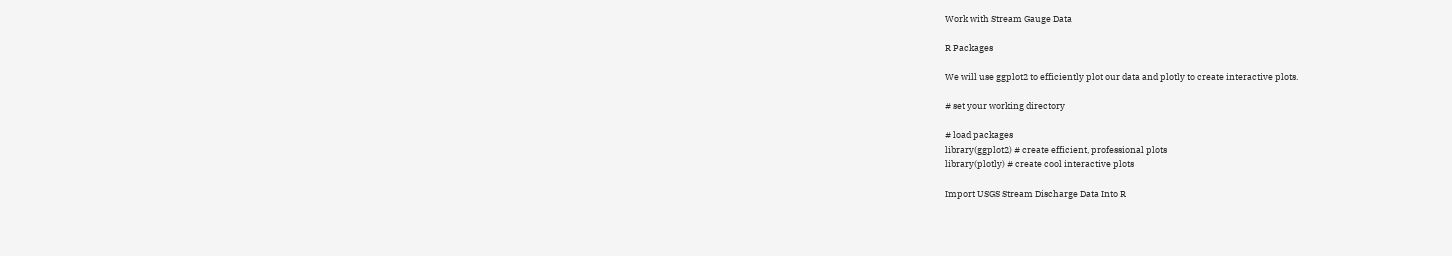Work with Stream Gauge Data

R Packages

We will use ggplot2 to efficiently plot our data and plotly to create interactive plots.

# set your working directory

# load packages
library(ggplot2) # create efficient, professional plots
library(plotly) # create cool interactive plots

Import USGS Stream Discharge Data Into R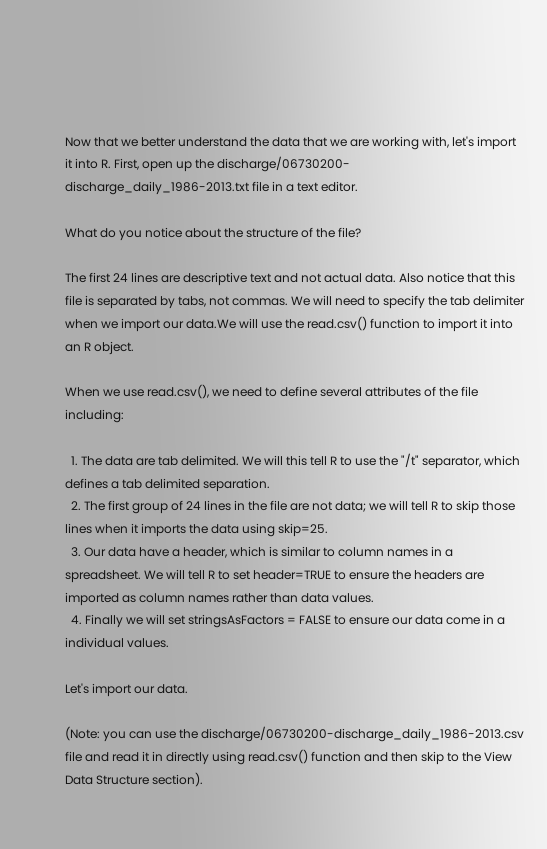Now that we better understand the data that we are working with, let's import it into R. First, open up the discharge/06730200-discharge_daily_1986-2013.txt file in a text editor.

What do you notice about the structure of the file?

The first 24 lines are descriptive text and not actual data. Also notice that this file is separated by tabs, not commas. We will need to specify the tab delimiter when we import our data.We will use the read.csv() function to import it into an R object.

When we use read.csv(), we need to define several attributes of the file including:

  1. The data are tab delimited. We will this tell R to use the "/t" separator, which defines a tab delimited separation.
  2. The first group of 24 lines in the file are not data; we will tell R to skip those lines when it imports the data using skip=25.
  3. Our data have a header, which is similar to column names in a spreadsheet. We will tell R to set header=TRUE to ensure the headers are imported as column names rather than data values.
  4. Finally we will set stringsAsFactors = FALSE to ensure our data come in a individual values.

Let's import our data.

(Note: you can use the discharge/06730200-discharge_daily_1986-2013.csv file and read it in directly using read.csv() function and then skip to the View Data Structure section).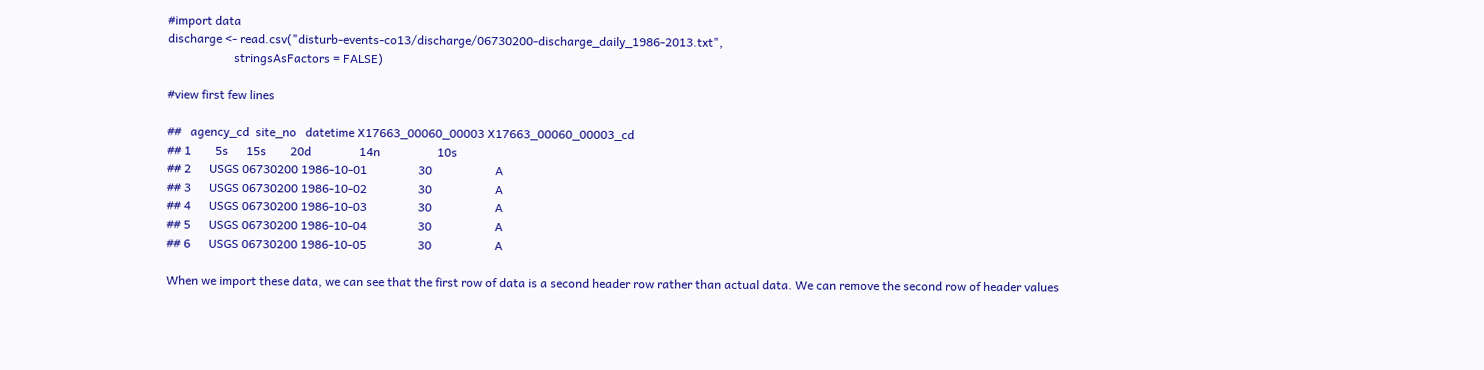#import data
discharge <- read.csv("disturb-events-co13/discharge/06730200-discharge_daily_1986-2013.txt",
                      stringsAsFactors = FALSE)

#view first few lines

##   agency_cd  site_no   datetime X17663_00060_00003 X17663_00060_00003_cd
## 1        5s      15s        20d                14n                   10s
## 2      USGS 06730200 1986-10-01                 30                     A
## 3      USGS 06730200 1986-10-02                 30                     A
## 4      USGS 06730200 1986-10-03                 30                     A
## 5      USGS 06730200 1986-10-04                 30                     A
## 6      USGS 06730200 1986-10-05                 30                     A

When we import these data, we can see that the first row of data is a second header row rather than actual data. We can remove the second row of header values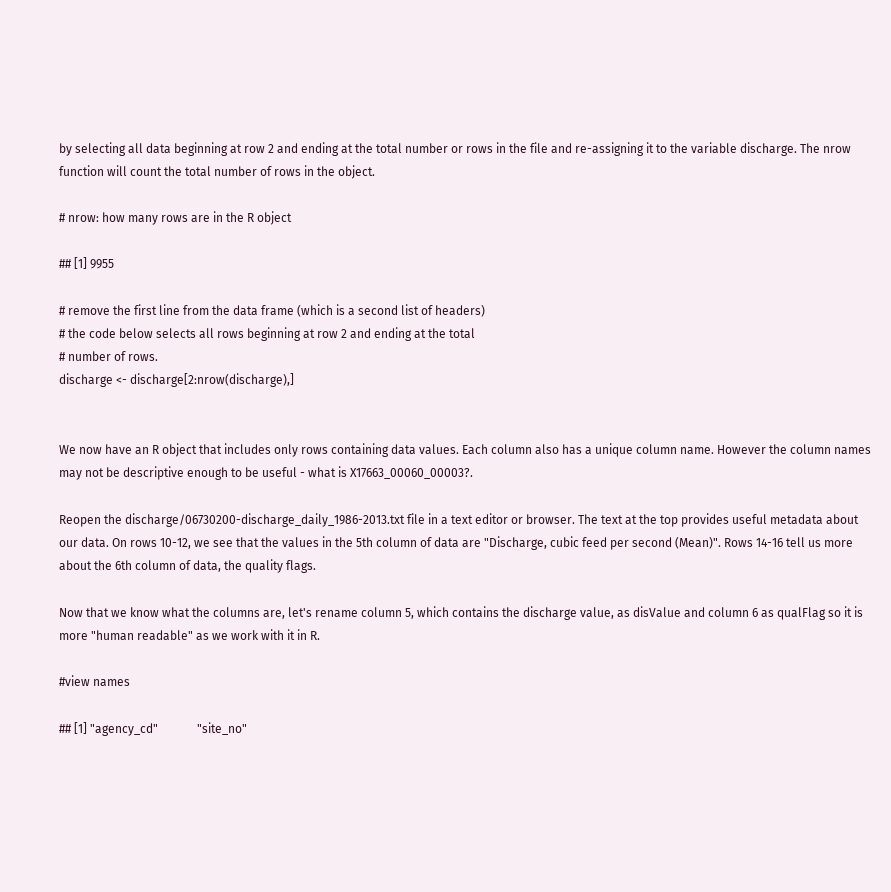by selecting all data beginning at row 2 and ending at the total number or rows in the file and re-assigning it to the variable discharge. The nrow function will count the total number of rows in the object.

# nrow: how many rows are in the R object

## [1] 9955

# remove the first line from the data frame (which is a second list of headers)
# the code below selects all rows beginning at row 2 and ending at the total
# number of rows.
discharge <- discharge[2:nrow(discharge),]


We now have an R object that includes only rows containing data values. Each column also has a unique column name. However the column names may not be descriptive enough to be useful - what is X17663_00060_00003?.

Reopen the discharge/06730200-discharge_daily_1986-2013.txt file in a text editor or browser. The text at the top provides useful metadata about our data. On rows 10-12, we see that the values in the 5th column of data are "Discharge, cubic feed per second (Mean)". Rows 14-16 tell us more about the 6th column of data, the quality flags.

Now that we know what the columns are, let's rename column 5, which contains the discharge value, as disValue and column 6 as qualFlag so it is more "human readable" as we work with it in R.

#view names

## [1] "agency_cd"             "site_no"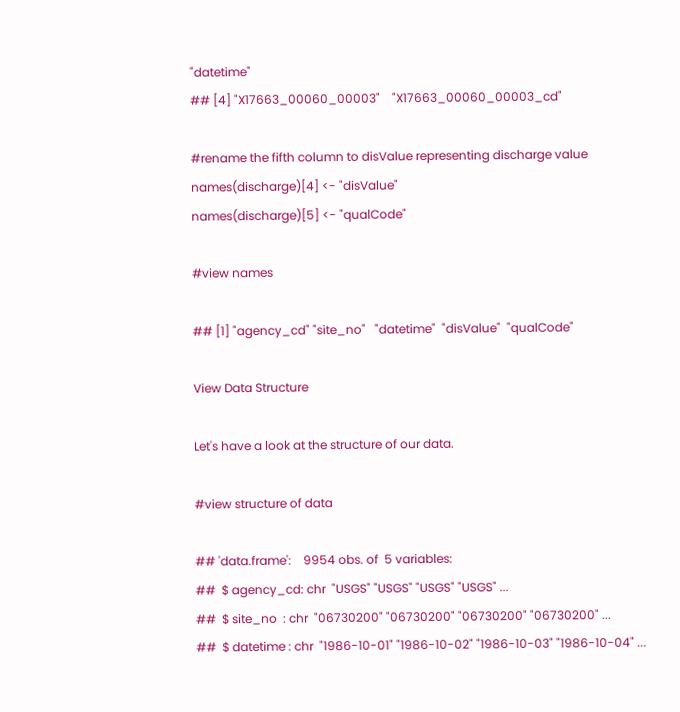"datetime"
## [4] "X17663_00060_00003"    "X17663_00060_00003_cd"

#rename the fifth column to disValue representing discharge value
names(discharge)[4] <- "disValue"
names(discharge)[5] <- "qualCode"

#view names

## [1] "agency_cd" "site_no"   "datetime"  "disValue"  "qualCode"

View Data Structure

Let's have a look at the structure of our data.

#view structure of data

## 'data.frame':    9954 obs. of  5 variables:
##  $ agency_cd: chr  "USGS" "USGS" "USGS" "USGS" ...
##  $ site_no  : chr  "06730200" "06730200" "06730200" "06730200" ...
##  $ datetime : chr  "1986-10-01" "1986-10-02" "1986-10-03" "1986-10-04" ...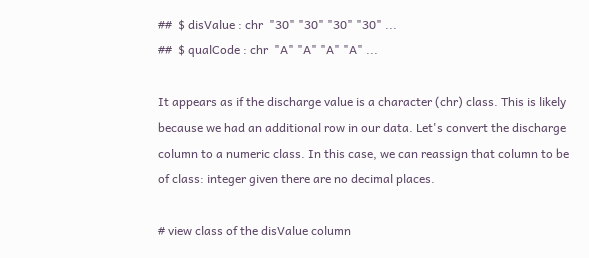##  $ disValue : chr  "30" "30" "30" "30" ...
##  $ qualCode : chr  "A" "A" "A" "A" ...

It appears as if the discharge value is a character (chr) class. This is likely because we had an additional row in our data. Let's convert the discharge column to a numeric class. In this case, we can reassign that column to be of class: integer given there are no decimal places.

# view class of the disValue column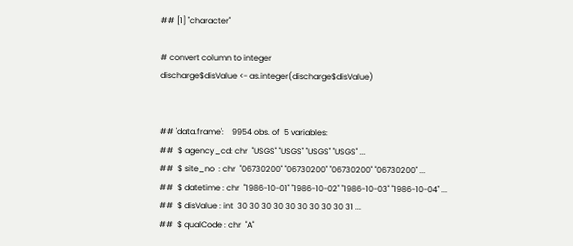## [1] "character"

# convert column to integer
discharge$disValue <- as.integer(discharge$disValue)


## 'data.frame':    9954 obs. of  5 variables:
##  $ agency_cd: chr  "USGS" "USGS" "USGS" "USGS" ...
##  $ site_no  : chr  "06730200" "06730200" "06730200" "06730200" ...
##  $ datetime : chr  "1986-10-01" "1986-10-02" "1986-10-03" "1986-10-04" ...
##  $ disValue : int  30 30 30 30 30 30 30 30 30 31 ...
##  $ qualCode : chr  "A"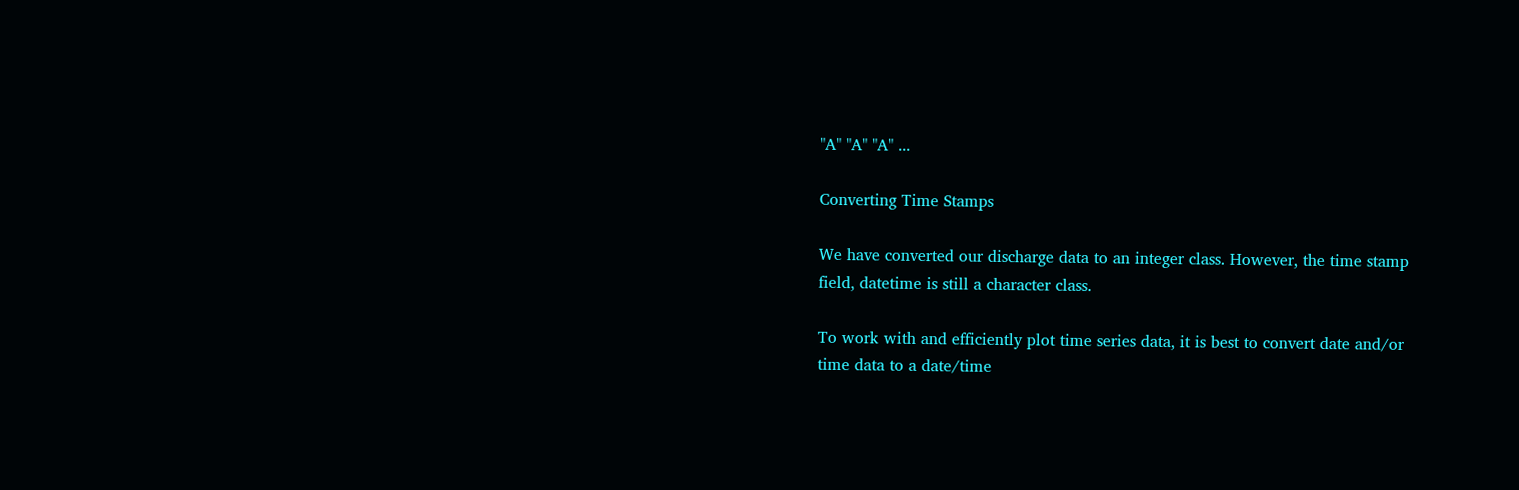"A" "A" "A" ...

Converting Time Stamps

We have converted our discharge data to an integer class. However, the time stamp field, datetime is still a character class.

To work with and efficiently plot time series data, it is best to convert date and/or time data to a date/time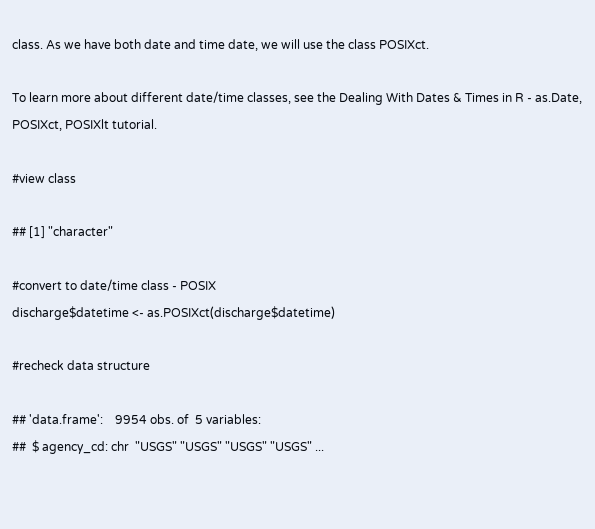class. As we have both date and time date, we will use the class POSIXct.

To learn more about different date/time classes, see the Dealing With Dates & Times in R - as.Date, POSIXct, POSIXlt tutorial.

#view class

## [1] "character"

#convert to date/time class - POSIX
discharge$datetime <- as.POSIXct(discharge$datetime)

#recheck data structure

## 'data.frame':    9954 obs. of  5 variables:
##  $ agency_cd: chr  "USGS" "USGS" "USGS" "USGS" ...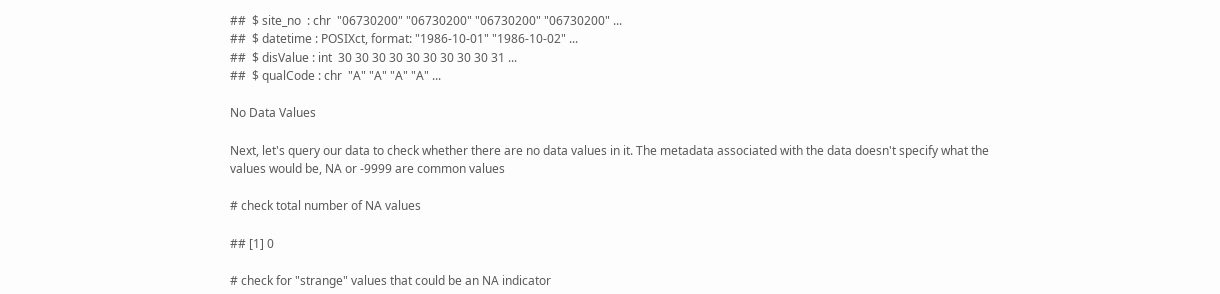##  $ site_no  : chr  "06730200" "06730200" "06730200" "06730200" ...
##  $ datetime : POSIXct, format: "1986-10-01" "1986-10-02" ...
##  $ disValue : int  30 30 30 30 30 30 30 30 30 31 ...
##  $ qualCode : chr  "A" "A" "A" "A" ...

No Data Values

Next, let's query our data to check whether there are no data values in it. The metadata associated with the data doesn't specify what the values would be, NA or -9999 are common values

# check total number of NA values

## [1] 0

# check for "strange" values that could be an NA indicator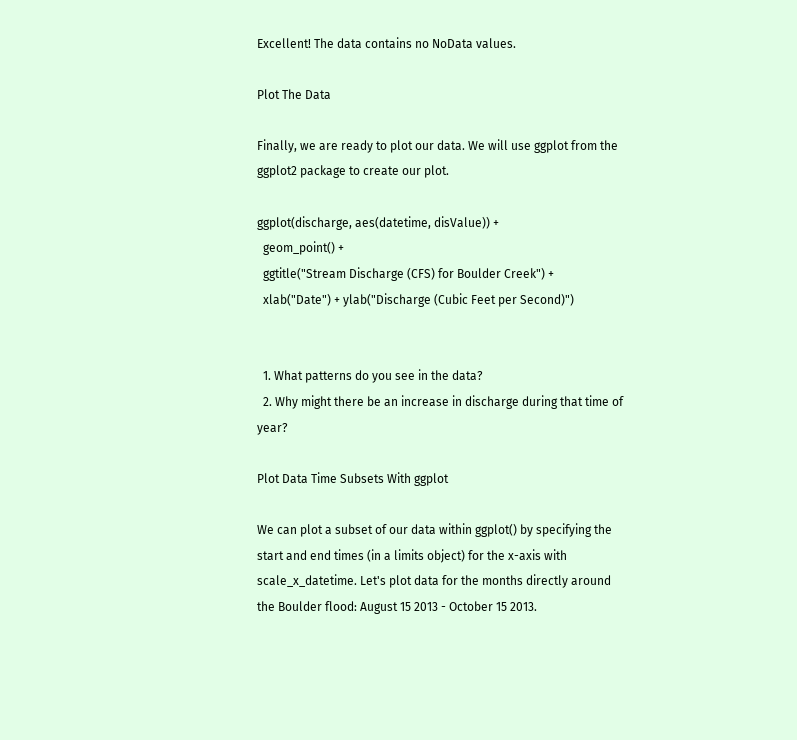Excellent! The data contains no NoData values.

Plot The Data

Finally, we are ready to plot our data. We will use ggplot from the ggplot2 package to create our plot.

ggplot(discharge, aes(datetime, disValue)) +
  geom_point() +
  ggtitle("Stream Discharge (CFS) for Boulder Creek") +
  xlab("Date") + ylab("Discharge (Cubic Feet per Second)")


  1. What patterns do you see in the data?
  2. Why might there be an increase in discharge during that time of year?

Plot Data Time Subsets With ggplot

We can plot a subset of our data within ggplot() by specifying the start and end times (in a limits object) for the x-axis with scale_x_datetime. Let's plot data for the months directly around the Boulder flood: August 15 2013 - October 15 2013.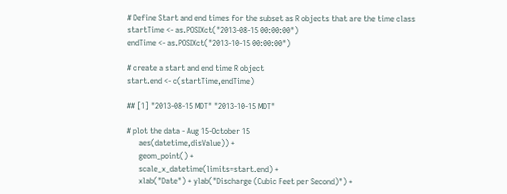# Define Start and end times for the subset as R objects that are the time class
startTime <- as.POSIXct("2013-08-15 00:00:00")
endTime <- as.POSIXct("2013-10-15 00:00:00")

# create a start and end time R object
start.end <- c(startTime,endTime)

## [1] "2013-08-15 MDT" "2013-10-15 MDT"

# plot the data - Aug 15-October 15
      aes(datetime,disValue)) +
      geom_point() +
      scale_x_datetime(limits=start.end) +
      xlab("Date") + ylab("Discharge (Cubic Feet per Second)") +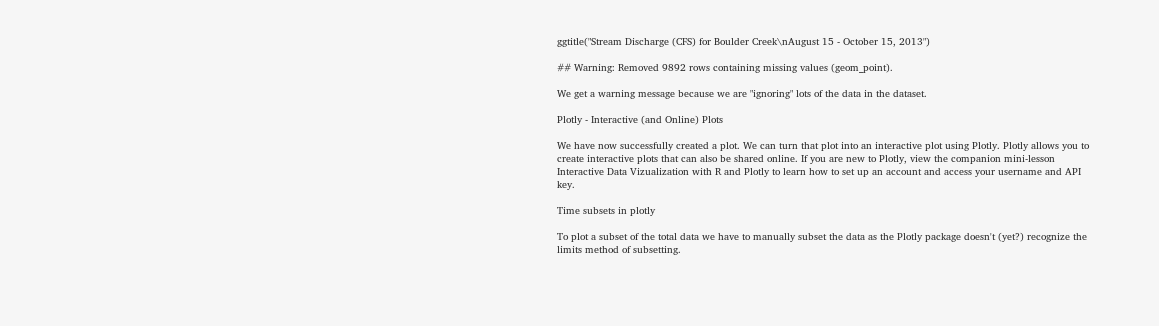ggtitle("Stream Discharge (CFS) for Boulder Creek\nAugust 15 - October 15, 2013")

## Warning: Removed 9892 rows containing missing values (geom_point).

We get a warning message because we are "ignoring" lots of the data in the dataset.

Plotly - Interactive (and Online) Plots

We have now successfully created a plot. We can turn that plot into an interactive plot using Plotly. Plotly allows you to create interactive plots that can also be shared online. If you are new to Plotly, view the companion mini-lesson Interactive Data Vizualization with R and Plotly to learn how to set up an account and access your username and API key.

Time subsets in plotly

To plot a subset of the total data we have to manually subset the data as the Plotly package doesn't (yet?) recognize the limits method of subsetting.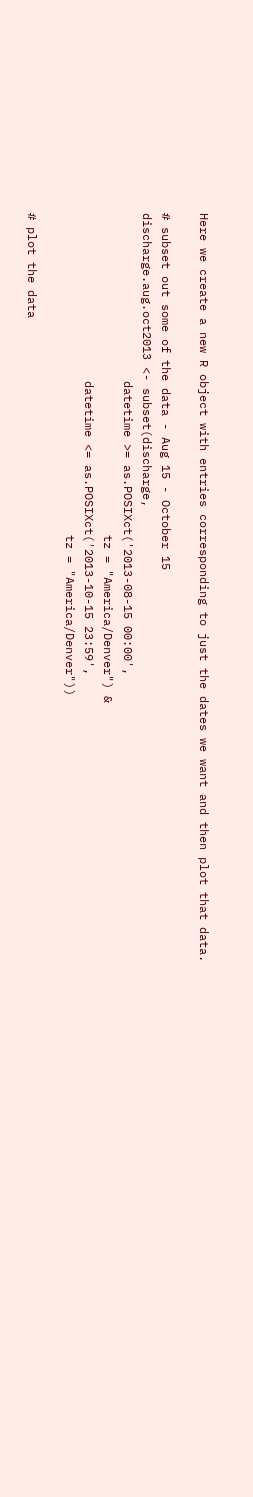Here we create a new R object with entries corresponding to just the dates we want and then plot that data.

# subset out some of the data - Aug 15 - October 15
discharge.aug.oct2013 <- subset(discharge,
                        datetime >= as.POSIXct('2013-08-15 00:00',
                                              tz = "America/Denver") &
                        datetime <= as.POSIXct('2013-10-15 23:59',
                                              tz = "America/Denver"))

# plot the data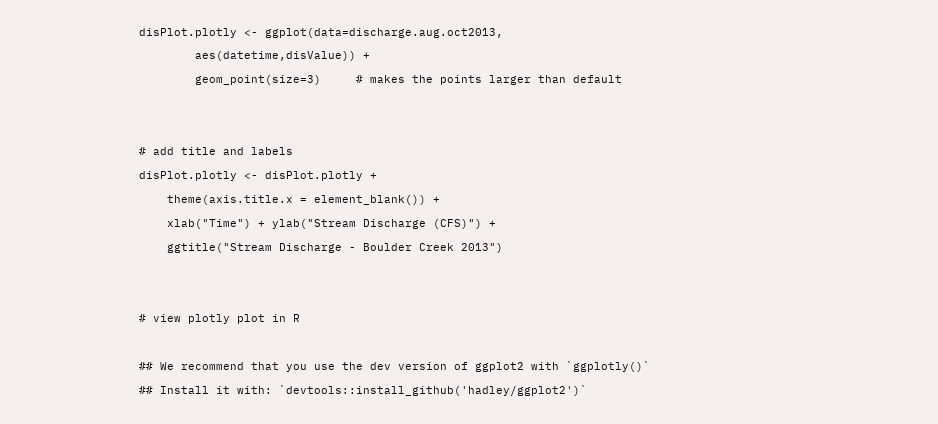disPlot.plotly <- ggplot(data=discharge.aug.oct2013,
        aes(datetime,disValue)) +
        geom_point(size=3)     # makes the points larger than default


# add title and labels
disPlot.plotly <- disPlot.plotly +
    theme(axis.title.x = element_blank()) +
    xlab("Time") + ylab("Stream Discharge (CFS)") +
    ggtitle("Stream Discharge - Boulder Creek 2013")


# view plotly plot in R

## We recommend that you use the dev version of ggplot2 with `ggplotly()`
## Install it with: `devtools::install_github('hadley/ggplot2')`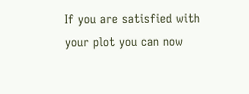If you are satisfied with your plot you can now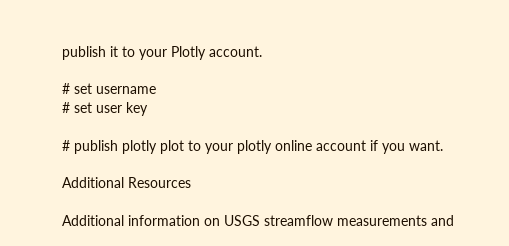publish it to your Plotly account.

# set username
# set user key

# publish plotly plot to your plotly online account if you want.

Additional Resources

Additional information on USGS streamflow measurements and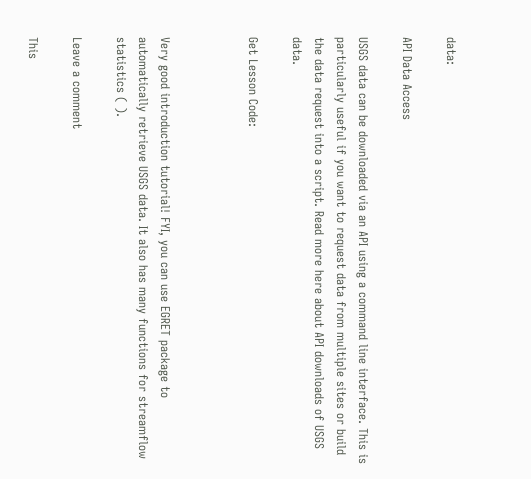data:

API Data Access

USGS data can be downloaded via an API using a command line interface. This is particularly useful if you want to request data from multiple sites or build the data request into a script. Read more here about API downloads of USGS data.

Get Lesson Code:



Very good introduction tutorial! FYI, you can use EGRET package to automatically retrieve USGS data. It also has many functions for streamflow statistics ( ).

Leave a comment

This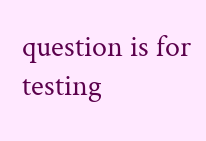question is for testing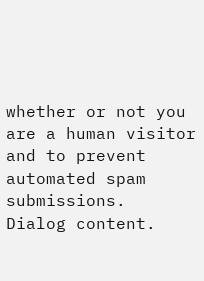whether or not you are a human visitor and to prevent automated spam submissions.
Dialog content.